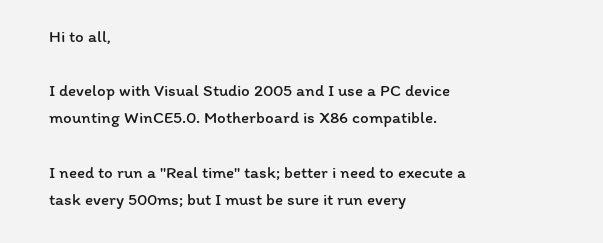Hi to all,

I develop with Visual Studio 2005 and I use a PC device mounting WinCE5.0. Motherboard is X86 compatible.

I need to run a "Real time" task; better i need to execute a task every 500ms; but I must be sure it run every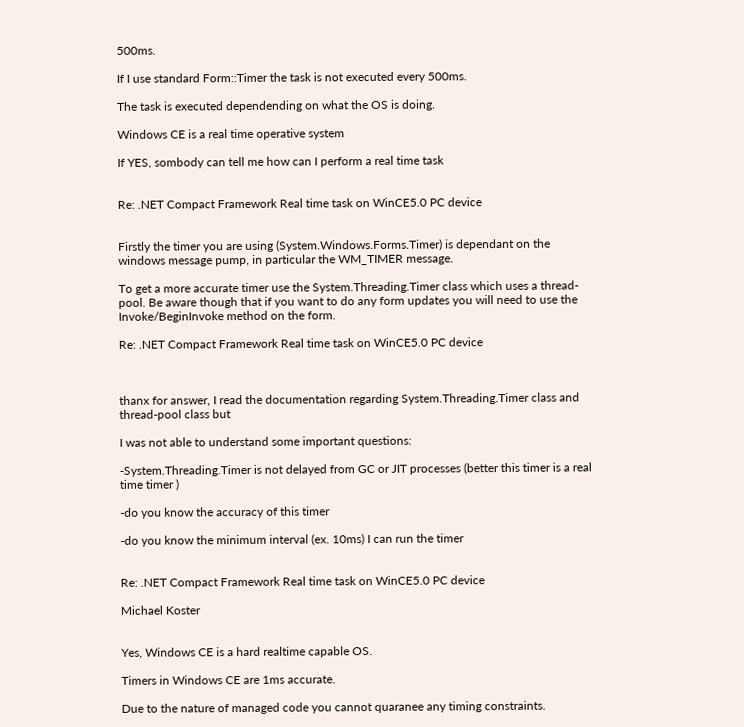500ms.

If I use standard Form::Timer the task is not executed every 500ms.

The task is executed dependending on what the OS is doing.

Windows CE is a real time operative system

If YES, sombody can tell me how can I perform a real time task


Re: .NET Compact Framework Real time task on WinCE5.0 PC device


Firstly the timer you are using (System.Windows.Forms.Timer) is dependant on the windows message pump, in particular the WM_TIMER message.

To get a more accurate timer use the System.Threading.Timer class which uses a thread-pool. Be aware though that if you want to do any form updates you will need to use the Invoke/BeginInvoke method on the form.

Re: .NET Compact Framework Real time task on WinCE5.0 PC device



thanx for answer, I read the documentation regarding System.Threading.Timer class and thread-pool class but

I was not able to understand some important questions:

-System.Threading.Timer is not delayed from GC or JIT processes (better this timer is a real time timer )

-do you know the accuracy of this timer

-do you know the minimum interval (ex. 10ms) I can run the timer


Re: .NET Compact Framework Real time task on WinCE5.0 PC device

Michael Koster


Yes, Windows CE is a hard realtime capable OS.

Timers in Windows CE are 1ms accurate.

Due to the nature of managed code you cannot quaranee any timing constraints.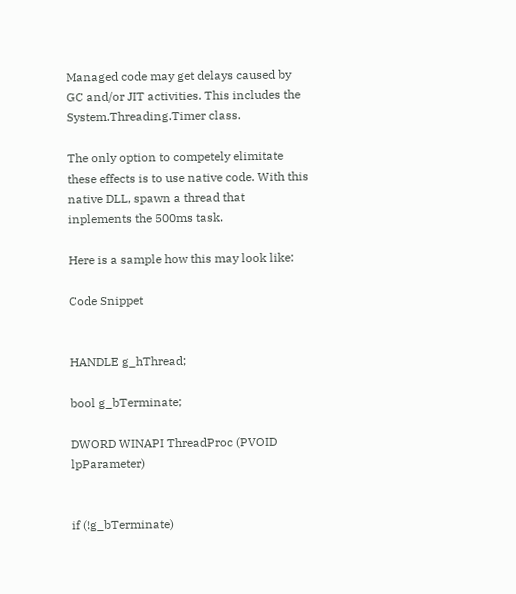Managed code may get delays caused by GC and/or JIT activities. This includes the System.Threading.Timer class.

The only option to competely elimitate these effects is to use native code. With this native DLL, spawn a thread that inplements the 500ms task.

Here is a sample how this may look like:

Code Snippet


HANDLE g_hThread;

bool g_bTerminate;

DWORD WINAPI ThreadProc (PVOID lpParameter)


if (!g_bTerminate)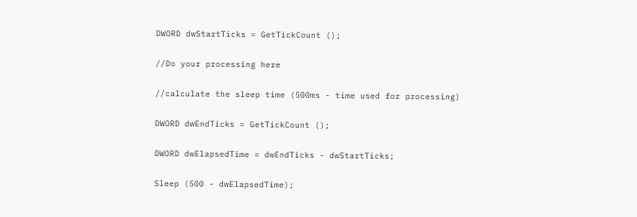DWORD dwStartTicks = GetTickCount ();

//Do your processing here

//calculate the sleep time (500ms - time used for processing)

DWORD dwEndTicks = GetTickCount ();

DWORD dwElapsedTime = dwEndTicks - dwStartTicks;

Sleep (500 - dwElapsedTime);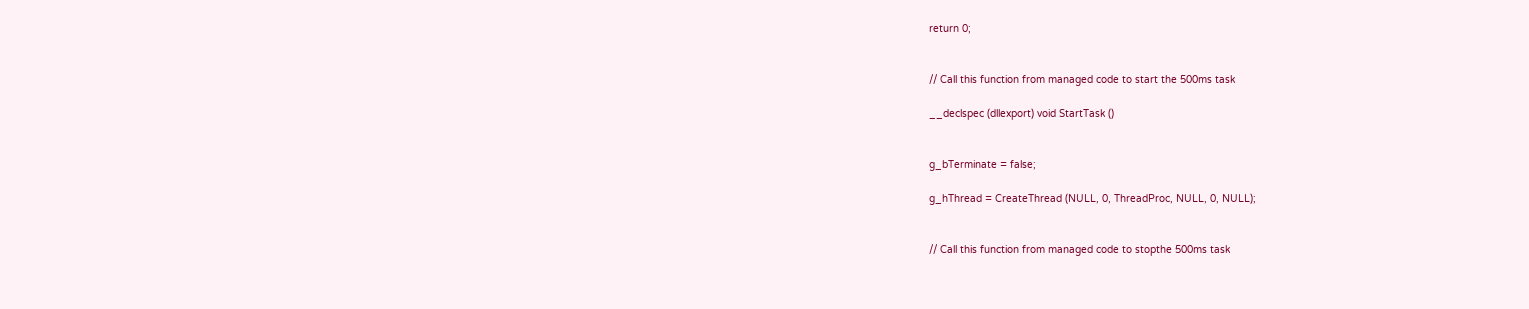return 0;


// Call this function from managed code to start the 500ms task

__declspec (dllexport) void StartTask ()


g_bTerminate = false;

g_hThread = CreateThread (NULL, 0, ThreadProc, NULL, 0, NULL);


// Call this function from managed code to stopthe 500ms task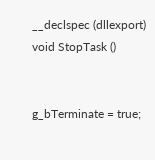__declspec (dllexport) void StopTask ()


g_bTerminate = true;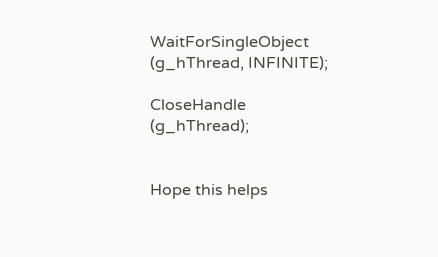WaitForSingleObject (g_hThread, INFINITE);

CloseHandle (g_hThread);


Hope this helps